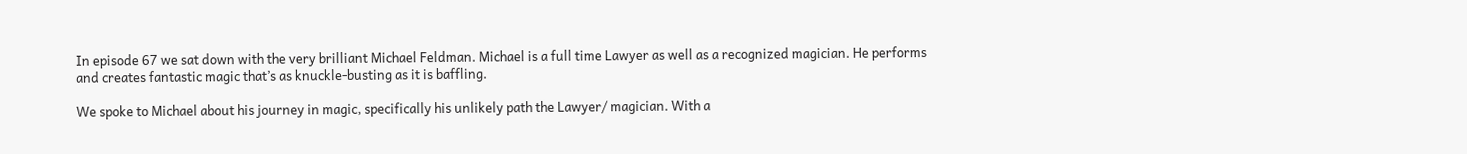In episode 67 we sat down with the very brilliant Michael Feldman. Michael is a full time Lawyer as well as a recognized magician. He performs and creates fantastic magic that’s as knuckle-busting as it is baffling.

We spoke to Michael about his journey in magic, specifically his unlikely path the Lawyer/ magician. With a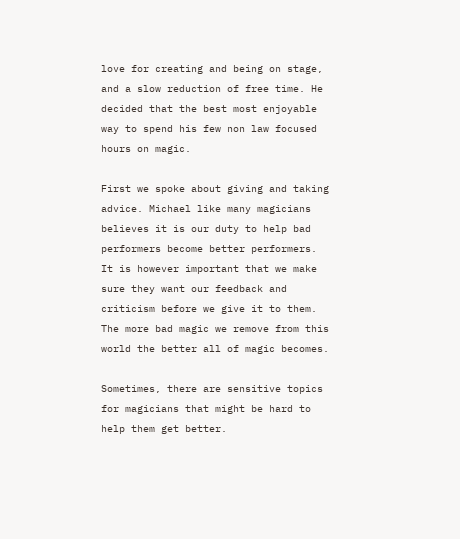love for creating and being on stage, and a slow reduction of free time. He decided that the best most enjoyable way to spend his few non law focused hours on magic.

First we spoke about giving and taking advice. Michael like many magicians believes it is our duty to help bad performers become better performers. It is however important that we make sure they want our feedback and criticism before we give it to them. The more bad magic we remove from this world the better all of magic becomes.

Sometimes, there are sensitive topics for magicians that might be hard to help them get better.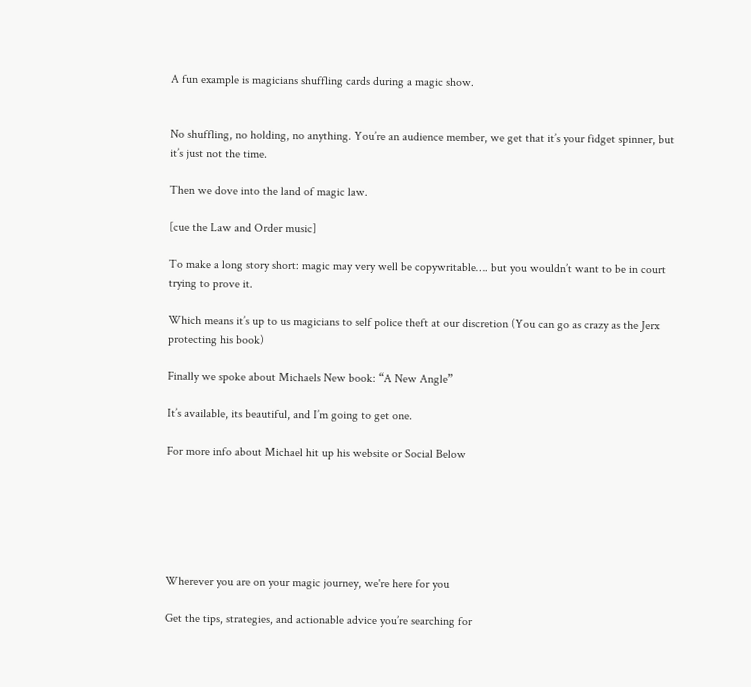A fun example is magicians shuffling cards during a magic show.


No shuffling, no holding, no anything. You’re an audience member, we get that it’s your fidget spinner, but it’s just not the time.

Then we dove into the land of magic law.

[cue the Law and Order music]

To make a long story short: magic may very well be copywritable…. but you wouldn’t want to be in court trying to prove it.

Which means it’s up to us magicians to self police theft at our discretion (You can go as crazy as the Jerx protecting his book)

Finally we spoke about Michaels New book: “A New Angle”

It’s available, its beautiful, and I’m going to get one.

For more info about Michael hit up his website or Social Below






Wherever you are on your magic journey, we're here for you

Get the tips, strategies, and actionable advice you’re searching for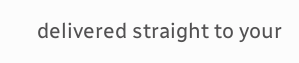delivered straight to your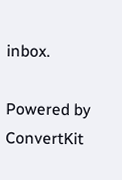inbox.

Powered by ConvertKit